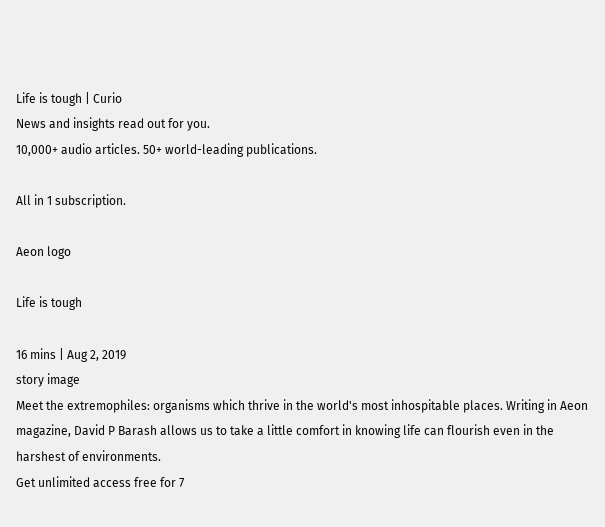Life is tough | Curio
News and insights read out for you.
10,000+ audio articles. 50+ world-leading publications.

All in 1 subscription.

Aeon logo

Life is tough

16 mins | Aug 2, 2019
story image
Meet the extremophiles: organisms which thrive in the world's most inhospitable places. Writing in Aeon magazine, David P Barash allows us to take a little comfort in knowing life can flourish even in the harshest of environments.
Get unlimited access free for 7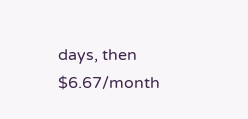days, then $6.67/month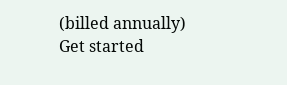(billed annually)
Get started